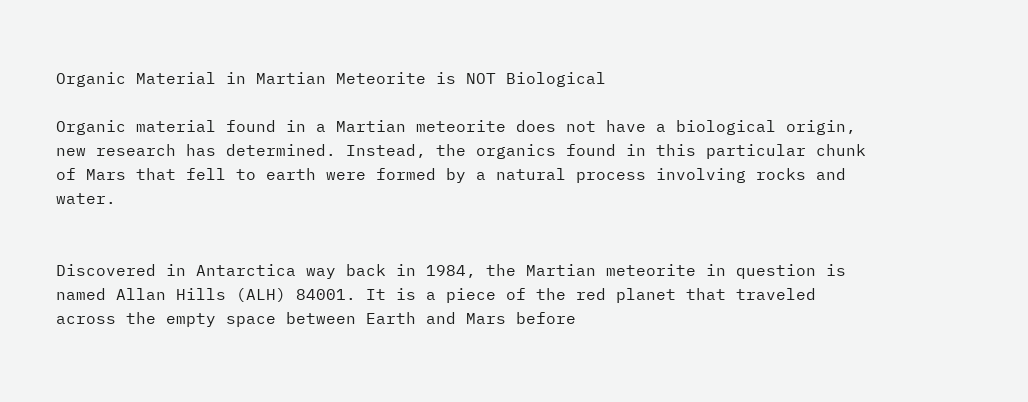Organic Material in Martian Meteorite is NOT Biological

Organic material found in a Martian meteorite does not have a biological origin, new research has determined. Instead, the organics found in this particular chunk of Mars that fell to earth were formed by a natural process involving rocks and water.


Discovered in Antarctica way back in 1984, the Martian meteorite in question is named Allan Hills (ALH) 84001. It is a piece of the red planet that traveled across the empty space between Earth and Mars before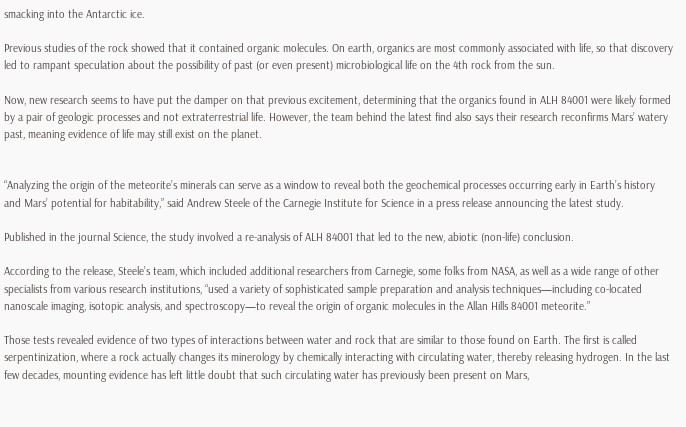smacking into the Antarctic ice.

Previous studies of the rock showed that it contained organic molecules. On earth, organics are most commonly associated with life, so that discovery led to rampant speculation about the possibility of past (or even present) microbiological life on the 4th rock from the sun.

Now, new research seems to have put the damper on that previous excitement, determining that the organics found in ALH 84001 were likely formed by a pair of geologic processes and not extraterrestrial life. However, the team behind the latest find also says their research reconfirms Mars’ watery past, meaning evidence of life may still exist on the planet.


“Analyzing the origin of the meteorite’s minerals can serve as a window to reveal both the geochemical processes occurring early in Earth’s history and Mars’ potential for habitability,” said Andrew Steele of the Carnegie Institute for Science in a press release announcing the latest study.

Published in the journal Science, the study involved a re-analysis of ALH 84001 that led to the new, abiotic (non-life) conclusion.

According to the release, Steele’s team, which included additional researchers from Carnegie, some folks from NASA, as well as a wide range of other specialists from various research institutions, “used a variety of sophisticated sample preparation and analysis techniques—including co-located nanoscale imaging, isotopic analysis, and spectroscopy—to reveal the origin of organic molecules in the Allan Hills 84001 meteorite.”

Those tests revealed evidence of two types of interactions between water and rock that are similar to those found on Earth. The first is called serpentinization, where a rock actually changes its minerology by chemically interacting with circulating water, thereby releasing hydrogen. In the last few decades, mounting evidence has left little doubt that such circulating water has previously been present on Mars,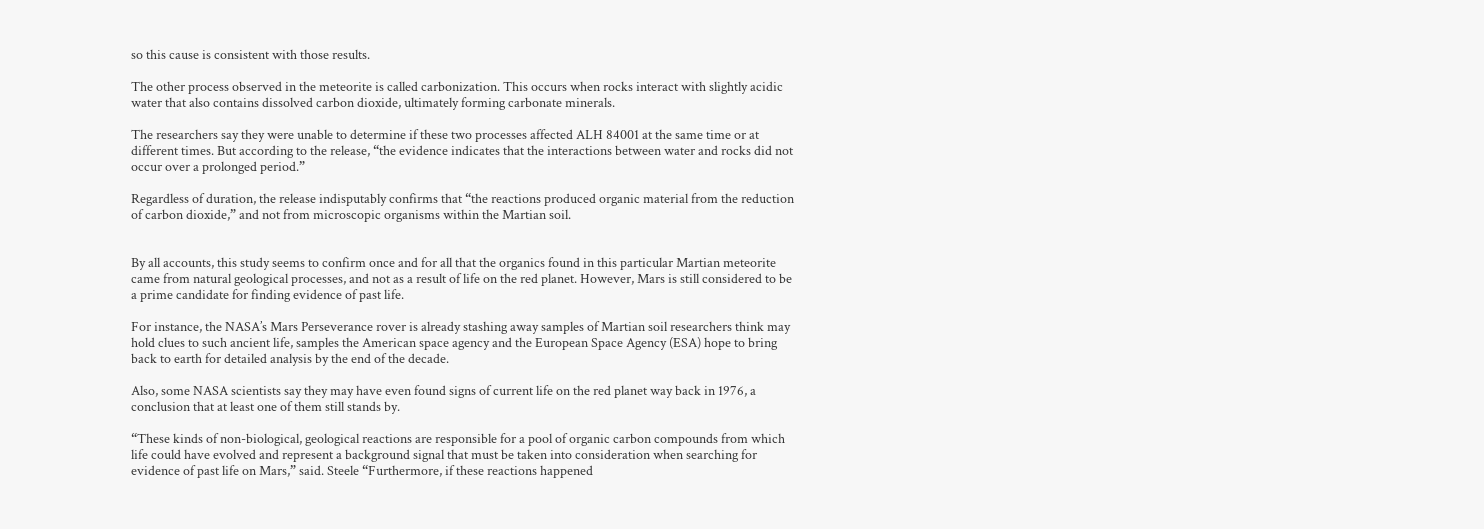so this cause is consistent with those results.

The other process observed in the meteorite is called carbonization. This occurs when rocks interact with slightly acidic water that also contains dissolved carbon dioxide, ultimately forming carbonate minerals.

The researchers say they were unable to determine if these two processes affected ALH 84001 at the same time or at different times. But according to the release, “the evidence indicates that the interactions between water and rocks did not occur over a prolonged period.”

Regardless of duration, the release indisputably confirms that “the reactions produced organic material from the reduction of carbon dioxide,” and not from microscopic organisms within the Martian soil.


By all accounts, this study seems to confirm once and for all that the organics found in this particular Martian meteorite came from natural geological processes, and not as a result of life on the red planet. However, Mars is still considered to be a prime candidate for finding evidence of past life.

For instance, the NASA’s Mars Perseverance rover is already stashing away samples of Martian soil researchers think may hold clues to such ancient life, samples the American space agency and the European Space Agency (ESA) hope to bring back to earth for detailed analysis by the end of the decade.

Also, some NASA scientists say they may have even found signs of current life on the red planet way back in 1976, a conclusion that at least one of them still stands by.

“These kinds of non-biological, geological reactions are responsible for a pool of organic carbon compounds from which life could have evolved and represent a background signal that must be taken into consideration when searching for evidence of past life on Mars,” said. Steele “Furthermore, if these reactions happened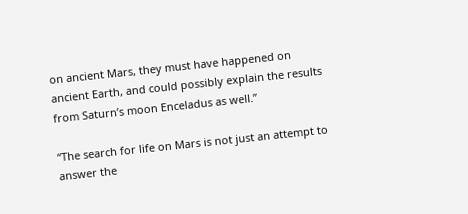on ancient Mars, they must have happened on ancient Earth, and could possibly explain the results from Saturn’s moon Enceladus as well.”

“The search for life on Mars is not just an attempt to answer the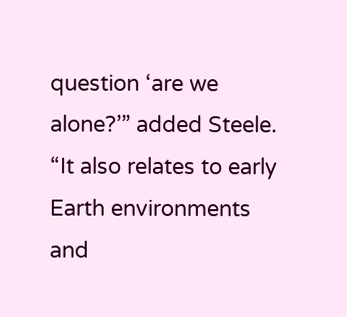question ‘are we alone?’” added Steele. “It also relates to early Earth environments and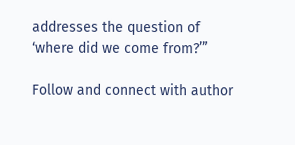addresses the question of ‘where did we come from?’”

Follow and connect with author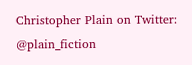Christopher Plain on Twitter: @plain_fiction